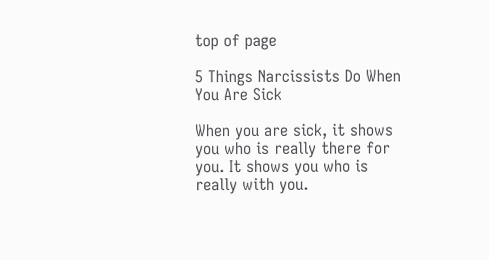top of page

5 Things Narcissists Do When You Are Sick

When you are sick, it shows you who is really there for you. It shows you who is really with you.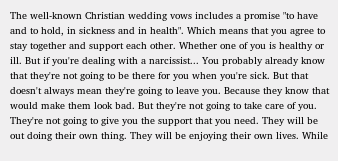The well-known Christian wedding vows includes a promise "to have and to hold, in sickness and in health". Which means that you agree to stay together and support each other. Whether one of you is healthy or ill. But if you're dealing with a narcissist... You probably already know that they're not going to be there for you when you're sick. But that doesn't always mean they're going to leave you. Because they know that would make them look bad. But they're not going to take care of you. They're not going to give you the support that you need. They will be out doing their own thing. They will be enjoying their own lives. While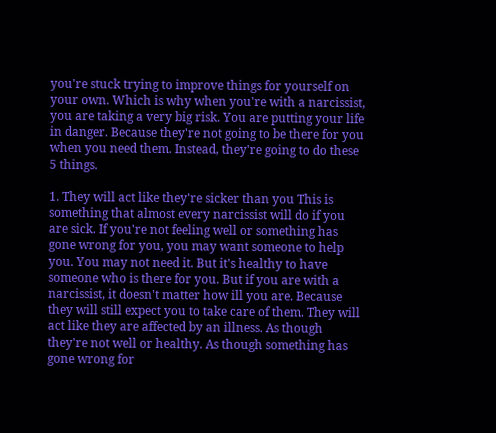you're stuck trying to improve things for yourself on your own. Which is why when you're with a narcissist, you are taking a very big risk. You are putting your life in danger. Because they're not going to be there for you when you need them. Instead, they're going to do these 5 things.

1. They will act like they're sicker than you This is something that almost every narcissist will do if you are sick. If you're not feeling well or something has gone wrong for you, you may want someone to help you. You may not need it. But it's healthy to have someone who is there for you. But if you are with a narcissist, it doesn't matter how ill you are. Because they will still expect you to take care of them. They will act like they are affected by an illness. As though they're not well or healthy. As though something has gone wrong for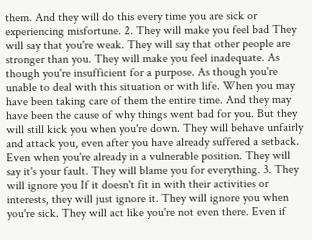them. And they will do this every time you are sick or experiencing misfortune. 2. They will make you feel bad They will say that you're weak. They will say that other people are stronger than you. They will make you feel inadequate. As though you're insufficient for a purpose. As though you're unable to deal with this situation or with life. When you may have been taking care of them the entire time. And they may have been the cause of why things went bad for you. But they will still kick you when you're down. They will behave unfairly and attack you, even after you have already suffered a setback. Even when you're already in a vulnerable position. They will say it's your fault. They will blame you for everything. 3. They will ignore you If it doesn't fit in with their activities or interests, they will just ignore it. They will ignore you when you're sick. They will act like you're not even there. Even if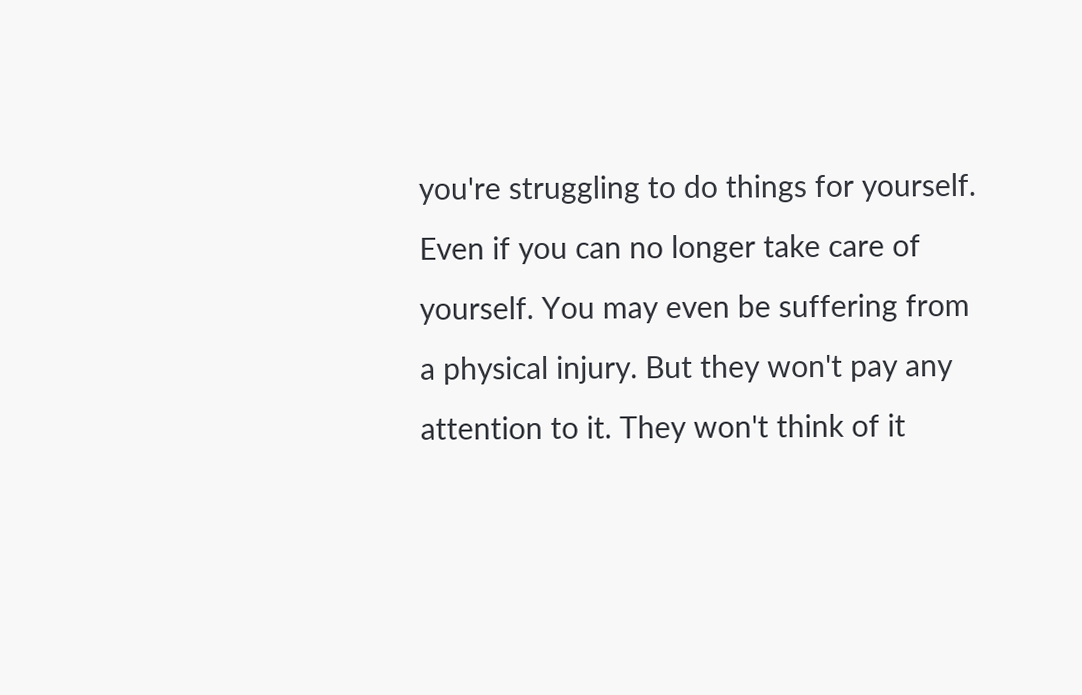you're struggling to do things for yourself. Even if you can no longer take care of yourself. You may even be suffering from a physical injury. But they won't pay any attention to it. They won't think of it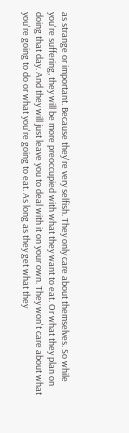as strange or important. Because they're very selfish. They only care about themselves. So while you're suffering, they will be more preoccupied with what they want to eat. Or what they plan on doing that day. And they will just leave you to deal with it on your own. They won't care about what you're going to do or what you're going to eat. As long as they get what they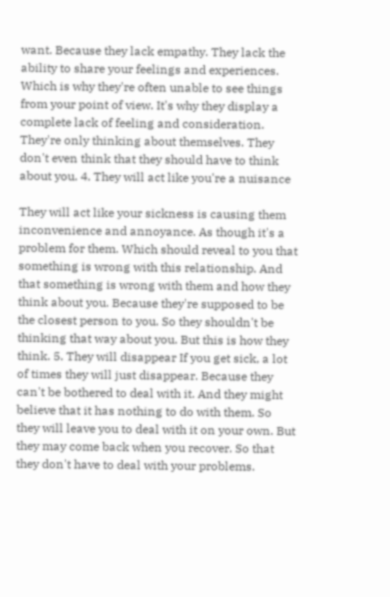want. Because they lack empathy. They lack the ability to share your feelings and experiences. Which is why they're often unable to see things from your point of view. It's why they display a complete lack of feeling and consideration. They're only thinking about themselves. They don't even think that they should have to think about you. 4. They will act like you're a nuisance

They will act like your sickness is causing them inconvenience and annoyance. As though it's a problem for them. Which should reveal to you that something is wrong with this relationship. And that something is wrong with them and how they think about you. Because they're supposed to be the closest person to you. So they shouldn't be thinking that way about you. But this is how they think. 5. They will disappear If you get sick, a lot of times they will just disappear. Because they can't be bothered to deal with it. And they might believe that it has nothing to do with them. So they will leave you to deal with it on your own. But they may come back when you recover. So that they don't have to deal with your problems.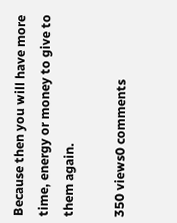Because then you will have more time, energy or money to give to them again.

350 views0 comments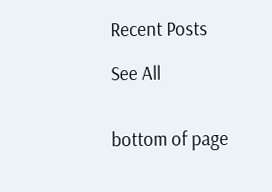Recent Posts

See All


bottom of page